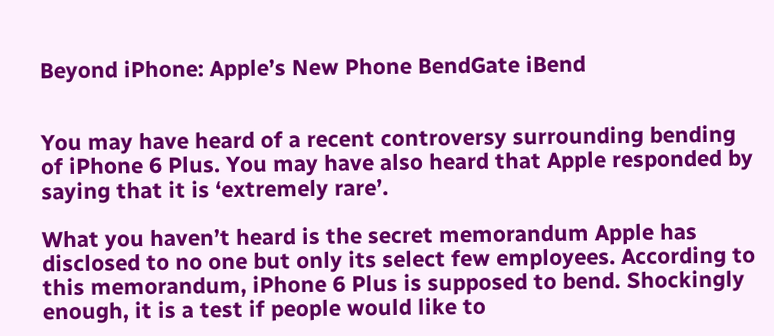Beyond iPhone: Apple’s New Phone BendGate iBend


You may have heard of a recent controversy surrounding bending of iPhone 6 Plus. You may have also heard that Apple responded by saying that it is ‘extremely rare’.

What you haven’t heard is the secret memorandum Apple has disclosed to no one but only its select few employees. According to this memorandum, iPhone 6 Plus is supposed to bend. Shockingly enough, it is a test if people would like to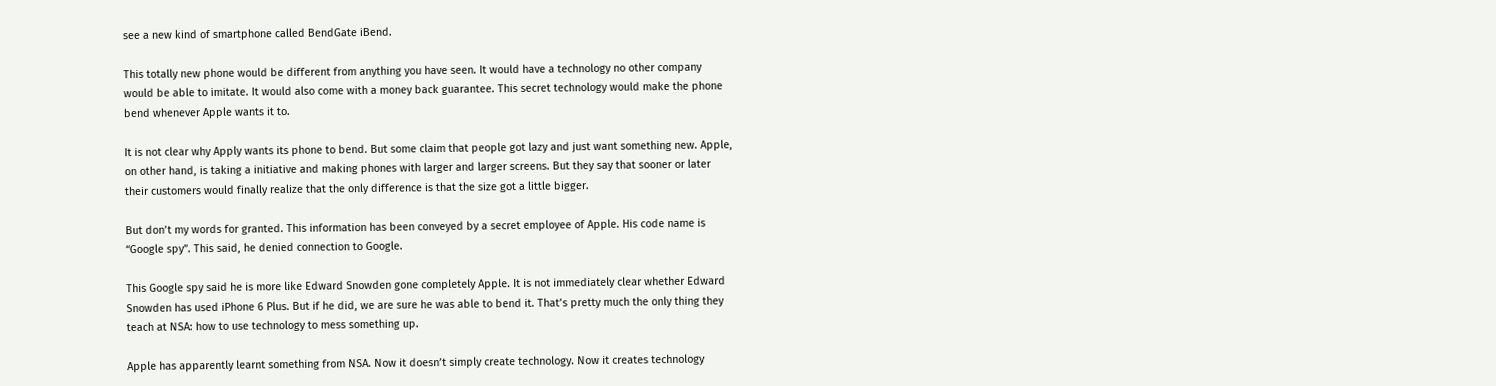see a new kind of smartphone called BendGate iBend.

This totally new phone would be different from anything you have seen. It would have a technology no other company would be able to imitate. It would also come with a money back guarantee. This secret technology would make the phone bend whenever Apple wants it to.

It is not clear why Apply wants its phone to bend. But some claim that people got lazy and just want something new. Apple, on other hand, is taking a initiative and making phones with larger and larger screens. But they say that sooner or later their customers would finally realize that the only difference is that the size got a little bigger.

But don’t my words for granted. This information has been conveyed by a secret employee of Apple. His code name is “Google spy”. This said, he denied connection to Google.

This Google spy said he is more like Edward Snowden gone completely Apple. It is not immediately clear whether Edward Snowden has used iPhone 6 Plus. But if he did, we are sure he was able to bend it. That’s pretty much the only thing they teach at NSA: how to use technology to mess something up.

Apple has apparently learnt something from NSA. Now it doesn’t simply create technology. Now it creates technology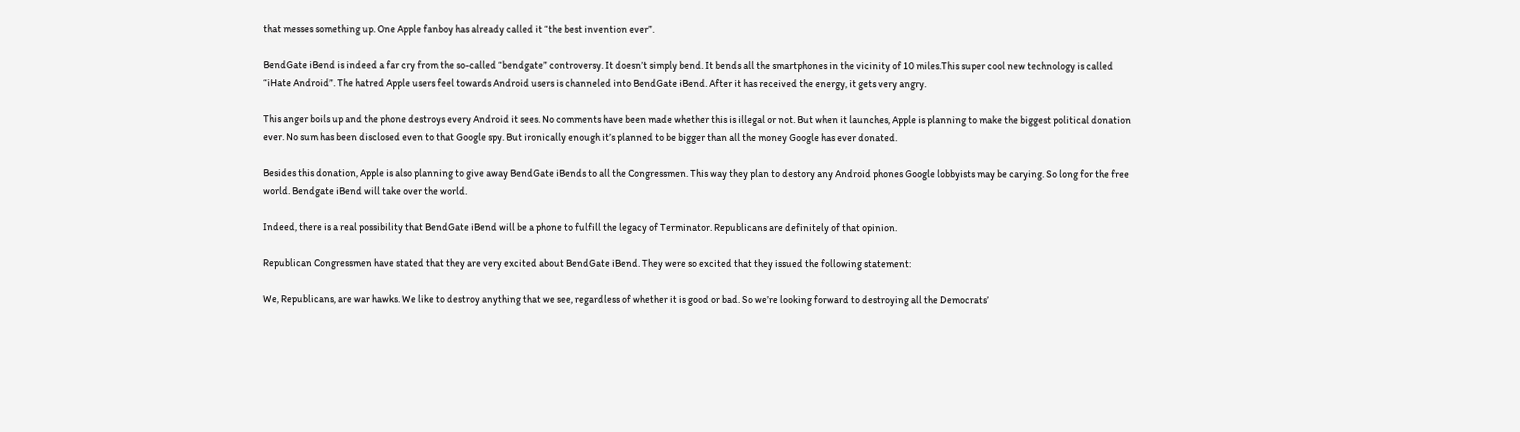that messes something up. One Apple fanboy has already called it “the best invention ever”.

BendGate iBend is indeed a far cry from the so-called “bendgate” controversy. It doesn’t simply bend. It bends all the smartphones in the vicinity of 10 miles.This super cool new technology is called “iHate Android”. The hatred Apple users feel towards Android users is channeled into BendGate iBend. After it has received the energy, it gets very angry.

This anger boils up and the phone destroys every Android it sees. No comments have been made whether this is illegal or not. But when it launches, Apple is planning to make the biggest political donation ever. No sum has been disclosed even to that Google spy. But ironically enough it’s planned to be bigger than all the money Google has ever donated.

Besides this donation, Apple is also planning to give away BendGate iBends to all the Congressmen. This way they plan to destory any Android phones Google lobbyists may be carying. So long for the free world. Bendgate iBend will take over the world.

Indeed, there is a real possibility that BendGate iBend will be a phone to fulfill the legacy of Terminator. Republicans are definitely of that opinion.

Republican Congressmen have stated that they are very excited about BendGate iBend. They were so excited that they issued the following statement:

We, Republicans, are war hawks. We like to destroy anything that we see, regardless of whether it is good or bad. So we’re looking forward to destroying all the Democrats’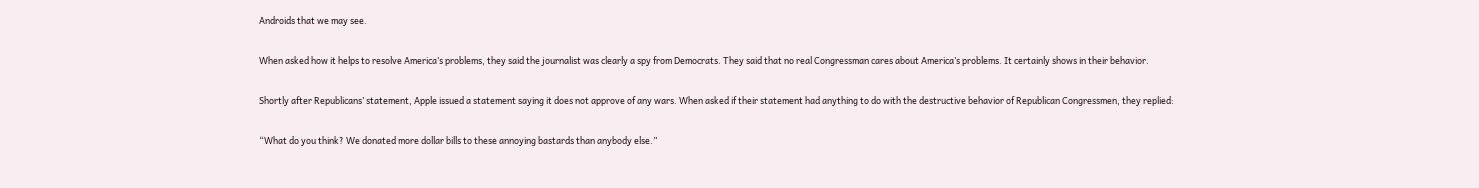Androids that we may see.

When asked how it helps to resolve America’s problems, they said the journalist was clearly a spy from Democrats. They said that no real Congressman cares about America’s problems. It certainly shows in their behavior.

Shortly after Republicans’ statement, Apple issued a statement saying it does not approve of any wars. When asked if their statement had anything to do with the destructive behavior of Republican Congressmen, they replied:

“What do you think? We donated more dollar bills to these annoying bastards than anybody else.”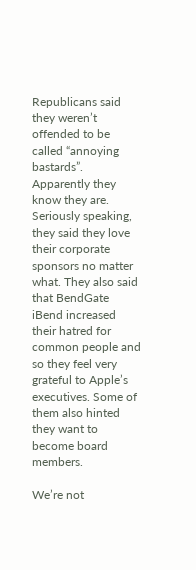Republicans said they weren’t offended to be called “annoying bastards”. Apparently they know they are. Seriously speaking, they said they love their corporate sponsors no matter what. They also said that BendGate iBend increased their hatred for common people and so they feel very grateful to Apple’s executives. Some of them also hinted they want to become board members.

We’re not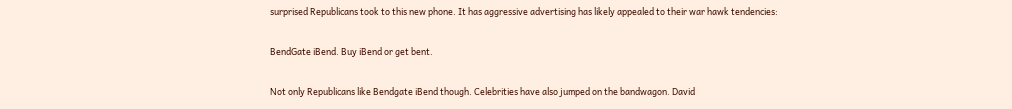surprised Republicans took to this new phone. It has aggressive advertising has likely appealed to their war hawk tendencies:

BendGate iBend. Buy iBend or get bent.

Not only Republicans like Bendgate iBend though. Celebrities have also jumped on the bandwagon. David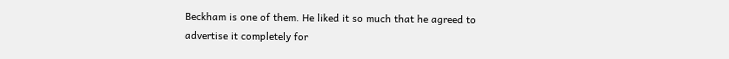Beckham is one of them. He liked it so much that he agreed to advertise it completely for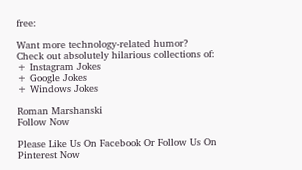free:

Want more technology-related humor?
Check out absolutely hilarious collections of:
+ Instagram Jokes
+ Google Jokes
+ Windows Jokes

Roman Marshanski
Follow Now

Please Like Us On Facebook Or Follow Us On Pinterest Now